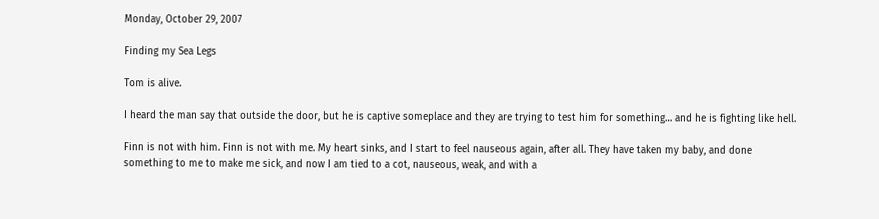Monday, October 29, 2007

Finding my Sea Legs

Tom is alive.

I heard the man say that outside the door, but he is captive someplace and they are trying to test him for something… and he is fighting like hell.

Finn is not with him. Finn is not with me. My heart sinks, and I start to feel nauseous again, after all. They have taken my baby, and done something to me to make me sick, and now I am tied to a cot, nauseous, weak, and with a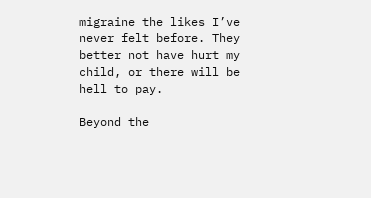migraine the likes I’ve never felt before. They better not have hurt my child, or there will be hell to pay.

Beyond the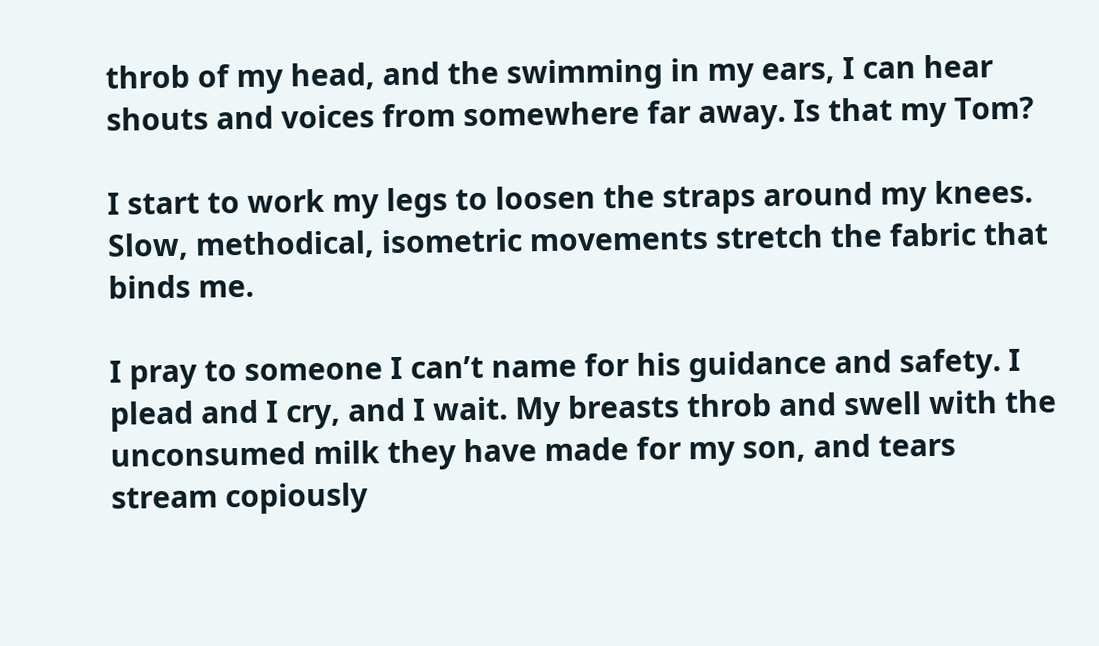throb of my head, and the swimming in my ears, I can hear shouts and voices from somewhere far away. Is that my Tom?

I start to work my legs to loosen the straps around my knees. Slow, methodical, isometric movements stretch the fabric that binds me.

I pray to someone I can’t name for his guidance and safety. I plead and I cry, and I wait. My breasts throb and swell with the unconsumed milk they have made for my son, and tears stream copiously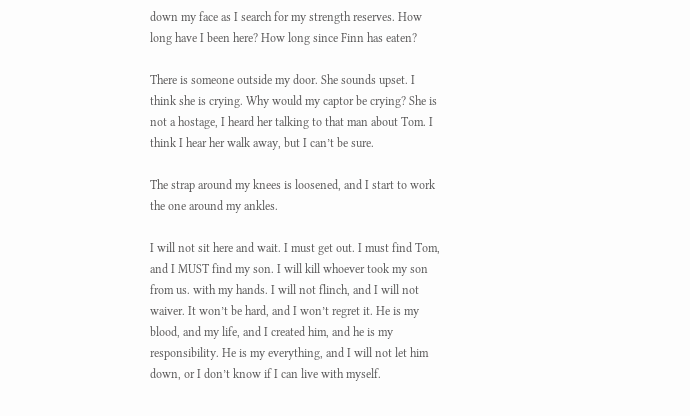down my face as I search for my strength reserves. How long have I been here? How long since Finn has eaten?

There is someone outside my door. She sounds upset. I think she is crying. Why would my captor be crying? She is not a hostage, I heard her talking to that man about Tom. I think I hear her walk away, but I can’t be sure.

The strap around my knees is loosened, and I start to work the one around my ankles.

I will not sit here and wait. I must get out. I must find Tom, and I MUST find my son. I will kill whoever took my son from us. with my hands. I will not flinch, and I will not waiver. It won’t be hard, and I won’t regret it. He is my blood, and my life, and I created him, and he is my responsibility. He is my everything, and I will not let him down, or I don’t know if I can live with myself.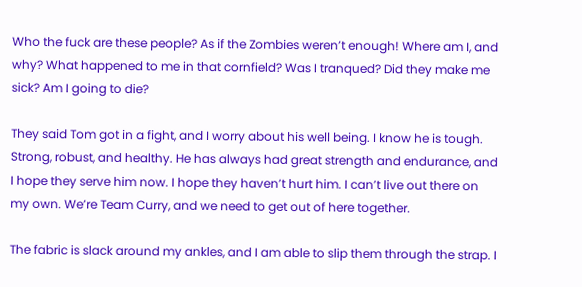Who the fuck are these people? As if the Zombies weren’t enough! Where am I, and why? What happened to me in that cornfield? Was I tranqued? Did they make me sick? Am I going to die?

They said Tom got in a fight, and I worry about his well being. I know he is tough. Strong, robust, and healthy. He has always had great strength and endurance, and I hope they serve him now. I hope they haven’t hurt him. I can’t live out there on my own. We’re Team Curry, and we need to get out of here together.

The fabric is slack around my ankles, and I am able to slip them through the strap. I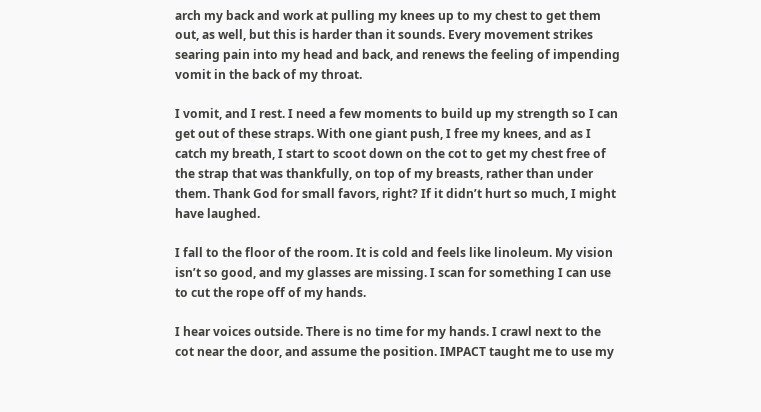arch my back and work at pulling my knees up to my chest to get them out, as well, but this is harder than it sounds. Every movement strikes searing pain into my head and back, and renews the feeling of impending vomit in the back of my throat.

I vomit, and I rest. I need a few moments to build up my strength so I can get out of these straps. With one giant push, I free my knees, and as I catch my breath, I start to scoot down on the cot to get my chest free of the strap that was thankfully, on top of my breasts, rather than under them. Thank God for small favors, right? If it didn’t hurt so much, I might have laughed.

I fall to the floor of the room. It is cold and feels like linoleum. My vision isn’t so good, and my glasses are missing. I scan for something I can use to cut the rope off of my hands.

I hear voices outside. There is no time for my hands. I crawl next to the cot near the door, and assume the position. IMPACT taught me to use my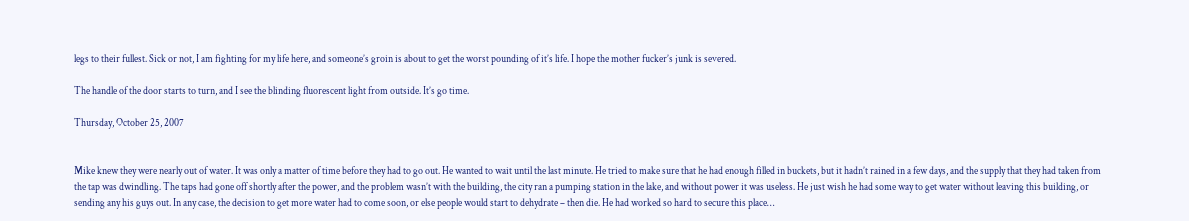legs to their fullest. Sick or not, I am fighting for my life here, and someone’s groin is about to get the worst pounding of it’s life. I hope the mother fucker’s junk is severed.

The handle of the door starts to turn, and I see the blinding fluorescent light from outside. It’s go time.

Thursday, October 25, 2007


Mike knew they were nearly out of water. It was only a matter of time before they had to go out. He wanted to wait until the last minute. He tried to make sure that he had enough filled in buckets, but it hadn’t rained in a few days, and the supply that they had taken from the tap was dwindling. The taps had gone off shortly after the power, and the problem wasn’t with the building, the city ran a pumping station in the lake, and without power it was useless. He just wish he had some way to get water without leaving this building, or sending any his guys out. In any case, the decision to get more water had to come soon, or else people would start to dehydrate – then die. He had worked so hard to secure this place…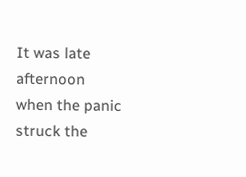It was late afternoon when the panic struck the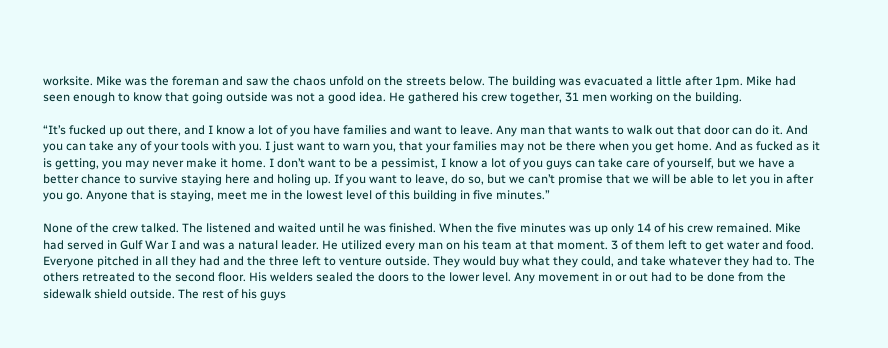worksite. Mike was the foreman and saw the chaos unfold on the streets below. The building was evacuated a little after 1pm. Mike had seen enough to know that going outside was not a good idea. He gathered his crew together, 31 men working on the building.

“It’s fucked up out there, and I know a lot of you have families and want to leave. Any man that wants to walk out that door can do it. And you can take any of your tools with you. I just want to warn you, that your families may not be there when you get home. And as fucked as it is getting, you may never make it home. I don’t want to be a pessimist, I know a lot of you guys can take care of yourself, but we have a better chance to survive staying here and holing up. If you want to leave, do so, but we can’t promise that we will be able to let you in after you go. Anyone that is staying, meet me in the lowest level of this building in five minutes.”

None of the crew talked. The listened and waited until he was finished. When the five minutes was up only 14 of his crew remained. Mike had served in Gulf War I and was a natural leader. He utilized every man on his team at that moment. 3 of them left to get water and food. Everyone pitched in all they had and the three left to venture outside. They would buy what they could, and take whatever they had to. The others retreated to the second floor. His welders sealed the doors to the lower level. Any movement in or out had to be done from the sidewalk shield outside. The rest of his guys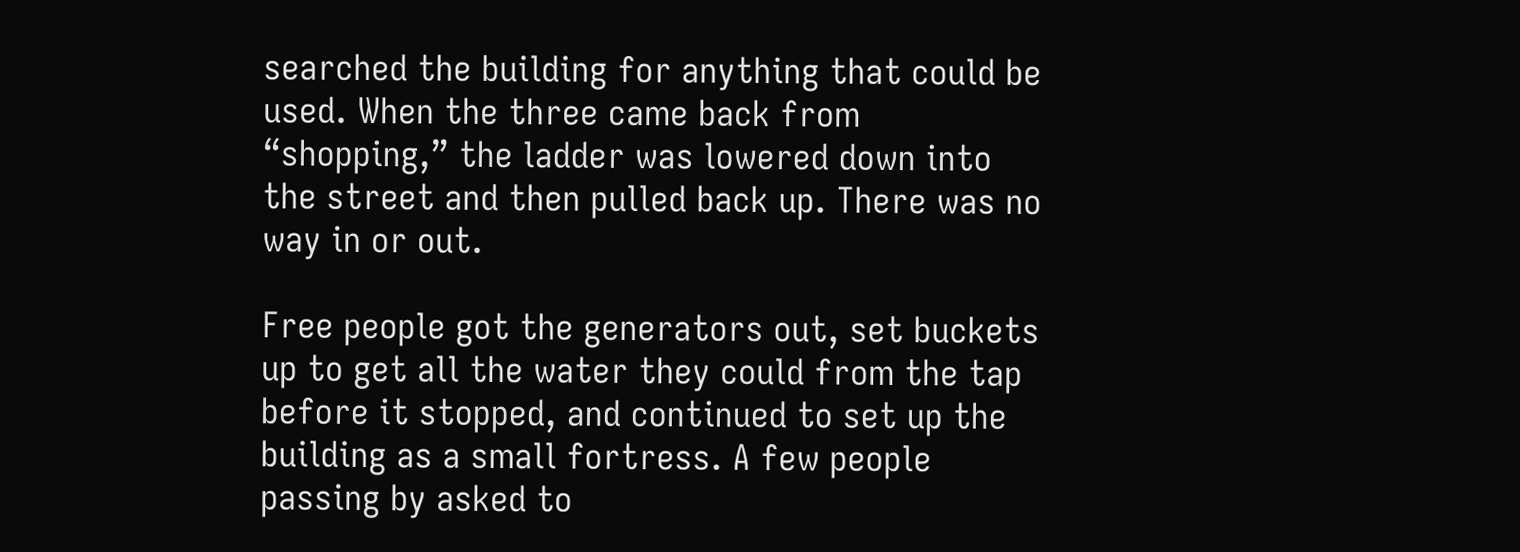searched the building for anything that could be used. When the three came back from “shopping,” the ladder was lowered down into the street and then pulled back up. There was no way in or out.

Free people got the generators out, set buckets up to get all the water they could from the tap before it stopped, and continued to set up the building as a small fortress. A few people passing by asked to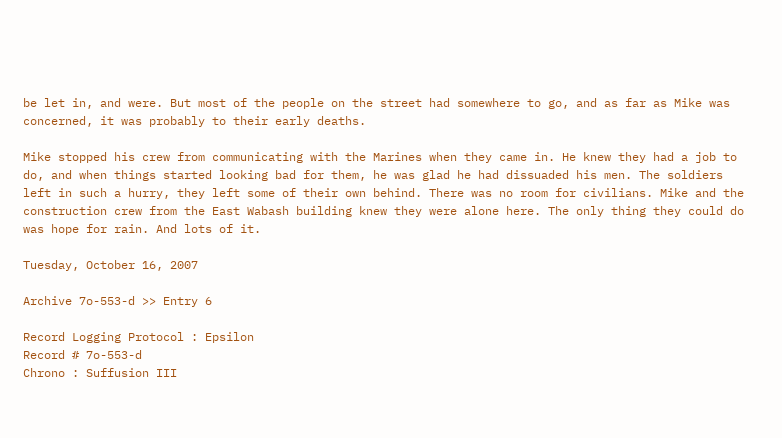be let in, and were. But most of the people on the street had somewhere to go, and as far as Mike was concerned, it was probably to their early deaths.

Mike stopped his crew from communicating with the Marines when they came in. He knew they had a job to do, and when things started looking bad for them, he was glad he had dissuaded his men. The soldiers left in such a hurry, they left some of their own behind. There was no room for civilians. Mike and the construction crew from the East Wabash building knew they were alone here. The only thing they could do was hope for rain. And lots of it.

Tuesday, October 16, 2007

Archive 7o-553-d >> Entry 6

Record Logging Protocol : Epsilon
Record # 7o-553-d
Chrono : Suffusion III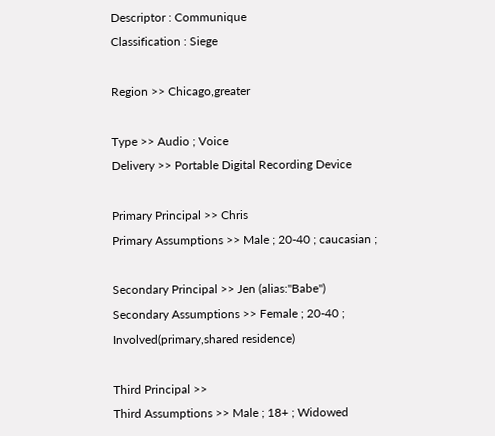Descriptor : Communique
Classification : Siege

Region >> Chicago,greater

Type >> Audio ; Voice
Delivery >> Portable Digital Recording Device

Primary Principal >> Chris
Primary Assumptions >> Male ; 20-40 ; caucasian ;

Secondary Principal >> Jen (alias:"Babe")
Secondary Assumptions >> Female ; 20-40 ;
Involved(primary,shared residence)

Third Principal >>
Third Assumptions >> Male ; 18+ ; Widowed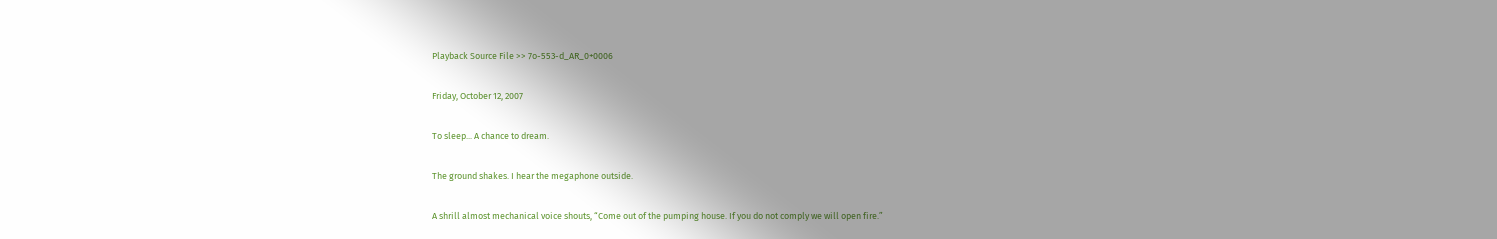Playback Source File >> 7o-553-d_AR_0+0006

Friday, October 12, 2007

To sleep... A chance to dream.

The ground shakes. I hear the megaphone outside.

A shrill almost mechanical voice shouts, “Come out of the pumping house. If you do not comply we will open fire.”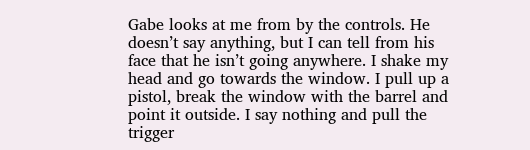Gabe looks at me from by the controls. He doesn’t say anything, but I can tell from his face that he isn’t going anywhere. I shake my head and go towards the window. I pull up a pistol, break the window with the barrel and point it outside. I say nothing and pull the trigger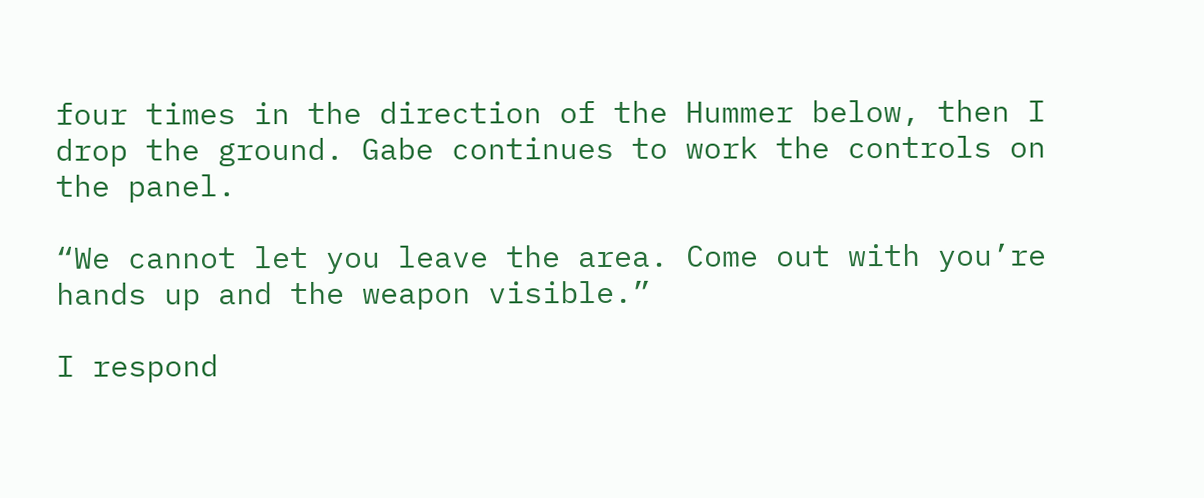four times in the direction of the Hummer below, then I drop the ground. Gabe continues to work the controls on the panel.

“We cannot let you leave the area. Come out with you’re hands up and the weapon visible.”

I respond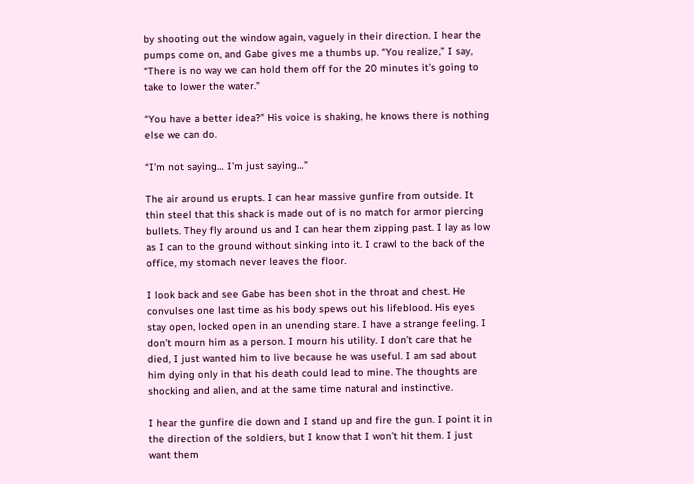by shooting out the window again, vaguely in their direction. I hear the pumps come on, and Gabe gives me a thumbs up. “You realize,” I say, “There is no way we can hold them off for the 20 minutes it’s going to take to lower the water.”

“You have a better idea?” His voice is shaking, he knows there is nothing else we can do.

“I’m not saying… I’m just saying…”

The air around us erupts. I can hear massive gunfire from outside. It thin steel that this shack is made out of is no match for armor piercing bullets. They fly around us and I can hear them zipping past. I lay as low as I can to the ground without sinking into it. I crawl to the back of the office, my stomach never leaves the floor.

I look back and see Gabe has been shot in the throat and chest. He convulses one last time as his body spews out his lifeblood. His eyes stay open, locked open in an unending stare. I have a strange feeling. I don’t mourn him as a person. I mourn his utility. I don’t care that he died, I just wanted him to live because he was useful. I am sad about him dying only in that his death could lead to mine. The thoughts are shocking and alien, and at the same time natural and instinctive.

I hear the gunfire die down and I stand up and fire the gun. I point it in the direction of the soldiers, but I know that I won’t hit them. I just want them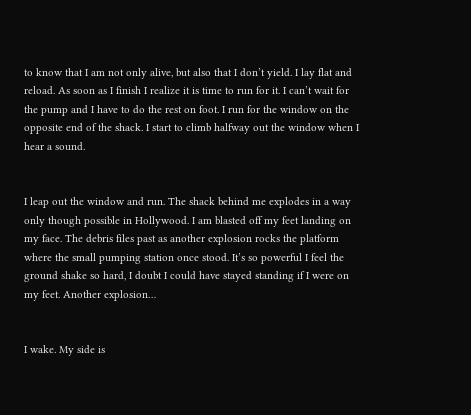to know that I am not only alive, but also that I don’t yield. I lay flat and reload. As soon as I finish I realize it is time to run for it. I can’t wait for the pump and I have to do the rest on foot. I run for the window on the opposite end of the shack. I start to climb halfway out the window when I hear a sound.


I leap out the window and run. The shack behind me explodes in a way only though possible in Hollywood. I am blasted off my feet landing on my face. The debris files past as another explosion rocks the platform where the small pumping station once stood. It’s so powerful I feel the ground shake so hard, I doubt I could have stayed standing if I were on my feet. Another explosion…


I wake. My side is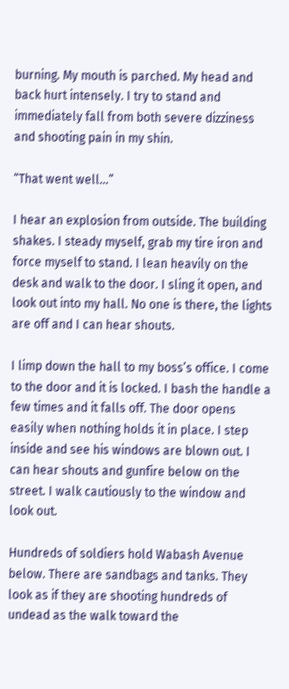burning. My mouth is parched. My head and back hurt intensely. I try to stand and immediately fall from both severe dizziness and shooting pain in my shin.

“That went well…”

I hear an explosion from outside. The building shakes. I steady myself, grab my tire iron and force myself to stand. I lean heavily on the desk and walk to the door. I sling it open, and look out into my hall. No one is there, the lights are off and I can hear shouts.

I limp down the hall to my boss’s office. I come to the door and it is locked. I bash the handle a few times and it falls off. The door opens easily when nothing holds it in place. I step inside and see his windows are blown out. I can hear shouts and gunfire below on the street. I walk cautiously to the window and look out.

Hundreds of soldiers hold Wabash Avenue below. There are sandbags and tanks. They look as if they are shooting hundreds of undead as the walk toward the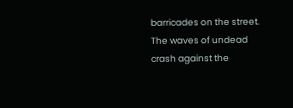barricades on the street. The waves of undead crash against the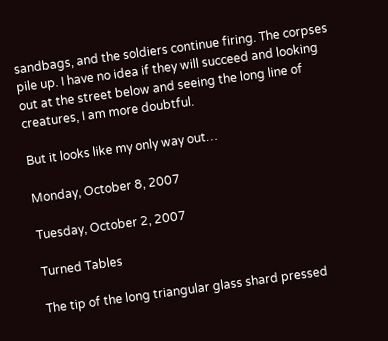sandbags, and the soldiers continue firing. The corpses pile up. I have no idea if they will succeed and looking out at the street below and seeing the long line of creatures, I am more doubtful.

But it looks like my only way out…

Monday, October 8, 2007

Tuesday, October 2, 2007

Turned Tables

The tip of the long triangular glass shard pressed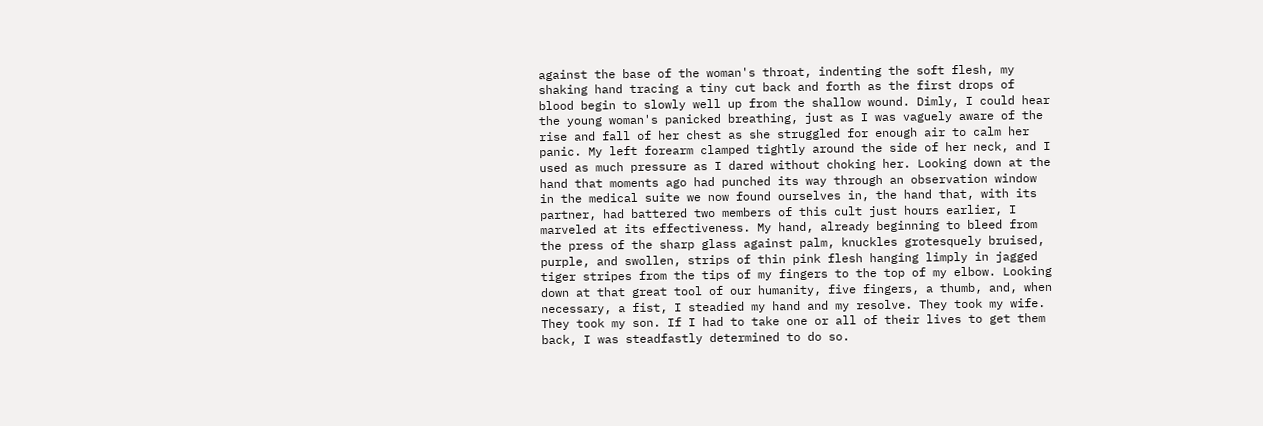against the base of the woman's throat, indenting the soft flesh, my shaking hand tracing a tiny cut back and forth as the first drops of blood begin to slowly well up from the shallow wound. Dimly, I could hear the young woman's panicked breathing, just as I was vaguely aware of the rise and fall of her chest as she struggled for enough air to calm her panic. My left forearm clamped tightly around the side of her neck, and I used as much pressure as I dared without choking her. Looking down at the hand that moments ago had punched its way through an observation window in the medical suite we now found ourselves in, the hand that, with its partner, had battered two members of this cult just hours earlier, I marveled at its effectiveness. My hand, already beginning to bleed from the press of the sharp glass against palm, knuckles grotesquely bruised, purple, and swollen, strips of thin pink flesh hanging limply in jagged tiger stripes from the tips of my fingers to the top of my elbow. Looking down at that great tool of our humanity, five fingers, a thumb, and, when necessary, a fist, I steadied my hand and my resolve. They took my wife. They took my son. If I had to take one or all of their lives to get them back, I was steadfastly determined to do so.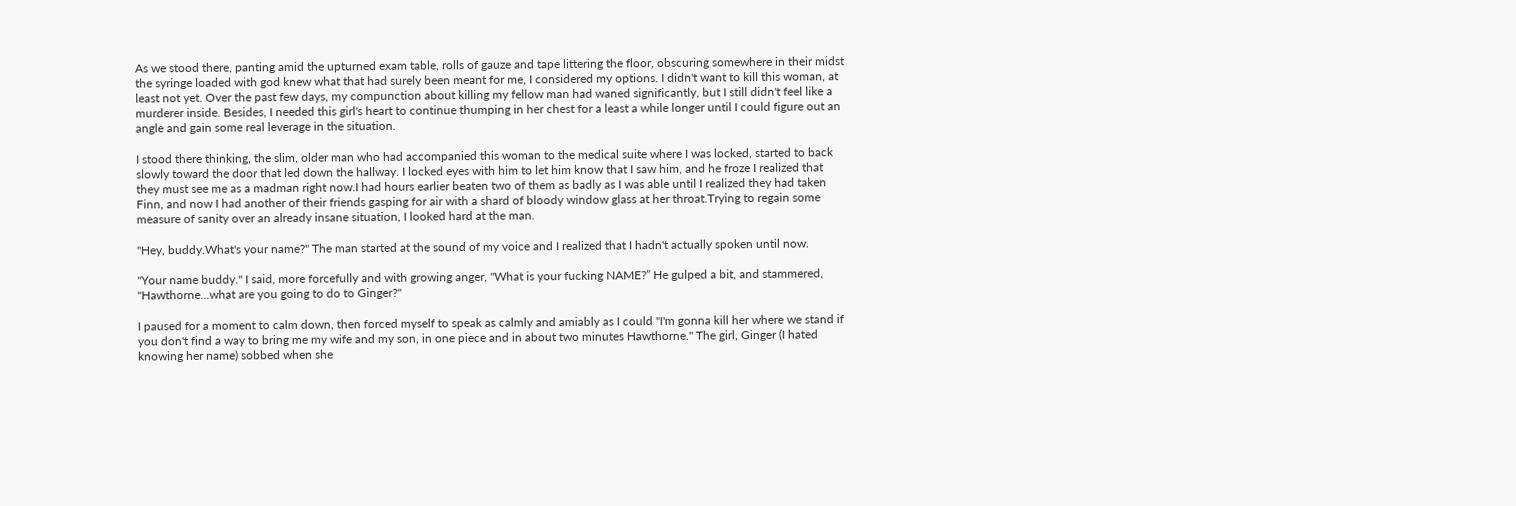As we stood there, panting amid the upturned exam table, rolls of gauze and tape littering the floor, obscuring somewhere in their midst the syringe loaded with god knew what that had surely been meant for me, I considered my options. I didn't want to kill this woman, at least not yet. Over the past few days, my compunction about killing my fellow man had waned significantly, but I still didn't feel like a murderer inside. Besides, I needed this girl's heart to continue thumping in her chest for a least a while longer until I could figure out an angle and gain some real leverage in the situation.

I stood there thinking, the slim, older man who had accompanied this woman to the medical suite where I was locked, started to back slowly toward the door that led down the hallway. I locked eyes with him to let him know that I saw him, and he froze I realized that they must see me as a madman right now.I had hours earlier beaten two of them as badly as I was able until I realized they had taken Finn, and now I had another of their friends gasping for air with a shard of bloody window glass at her throat.Trying to regain some measure of sanity over an already insane situation, I looked hard at the man.

"Hey, buddy.What's your name?" The man started at the sound of my voice and I realized that I hadn't actually spoken until now.

"Your name buddy." I said, more forcefully and with growing anger, "What is your fucking NAME?” He gulped a bit, and stammered, "Hawthorne...what are you going to do to Ginger?"

I paused for a moment to calm down, then forced myself to speak as calmly and amiably as I could "I'm gonna kill her where we stand if you don't find a way to bring me my wife and my son, in one piece and in about two minutes Hawthorne." The girl, Ginger (I hated knowing her name) sobbed when she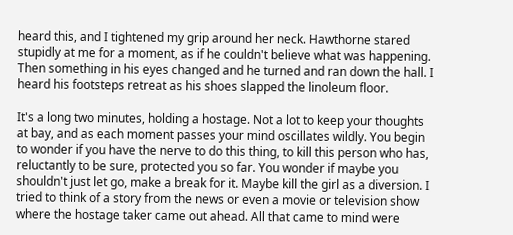heard this, and I tightened my grip around her neck. Hawthorne stared stupidly at me for a moment, as if he couldn't believe what was happening. Then something in his eyes changed and he turned and ran down the hall. I heard his footsteps retreat as his shoes slapped the linoleum floor.

It's a long two minutes, holding a hostage. Not a lot to keep your thoughts at bay, and as each moment passes your mind oscillates wildly. You begin to wonder if you have the nerve to do this thing, to kill this person who has, reluctantly to be sure, protected you so far. You wonder if maybe you shouldn't just let go, make a break for it. Maybe kill the girl as a diversion. I tried to think of a story from the news or even a movie or television show where the hostage taker came out ahead. All that came to mind were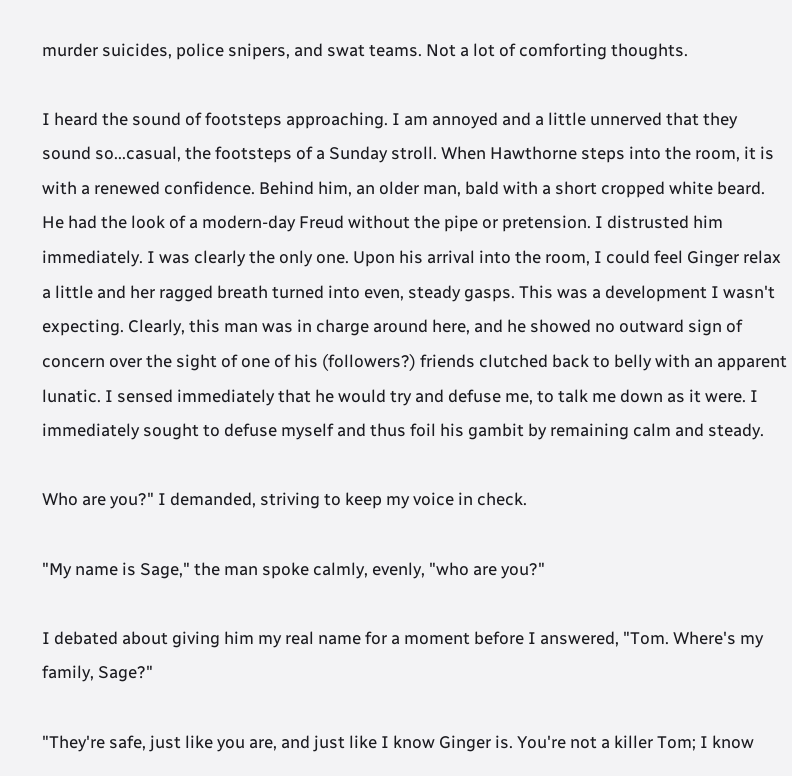murder suicides, police snipers, and swat teams. Not a lot of comforting thoughts.

I heard the sound of footsteps approaching. I am annoyed and a little unnerved that they sound so...casual, the footsteps of a Sunday stroll. When Hawthorne steps into the room, it is with a renewed confidence. Behind him, an older man, bald with a short cropped white beard. He had the look of a modern-day Freud without the pipe or pretension. I distrusted him immediately. I was clearly the only one. Upon his arrival into the room, I could feel Ginger relax a little and her ragged breath turned into even, steady gasps. This was a development I wasn't expecting. Clearly, this man was in charge around here, and he showed no outward sign of concern over the sight of one of his (followers?) friends clutched back to belly with an apparent lunatic. I sensed immediately that he would try and defuse me, to talk me down as it were. I immediately sought to defuse myself and thus foil his gambit by remaining calm and steady.

Who are you?" I demanded, striving to keep my voice in check.

"My name is Sage," the man spoke calmly, evenly, "who are you?"

I debated about giving him my real name for a moment before I answered, "Tom. Where's my family, Sage?"

"They're safe, just like you are, and just like I know Ginger is. You're not a killer Tom; I know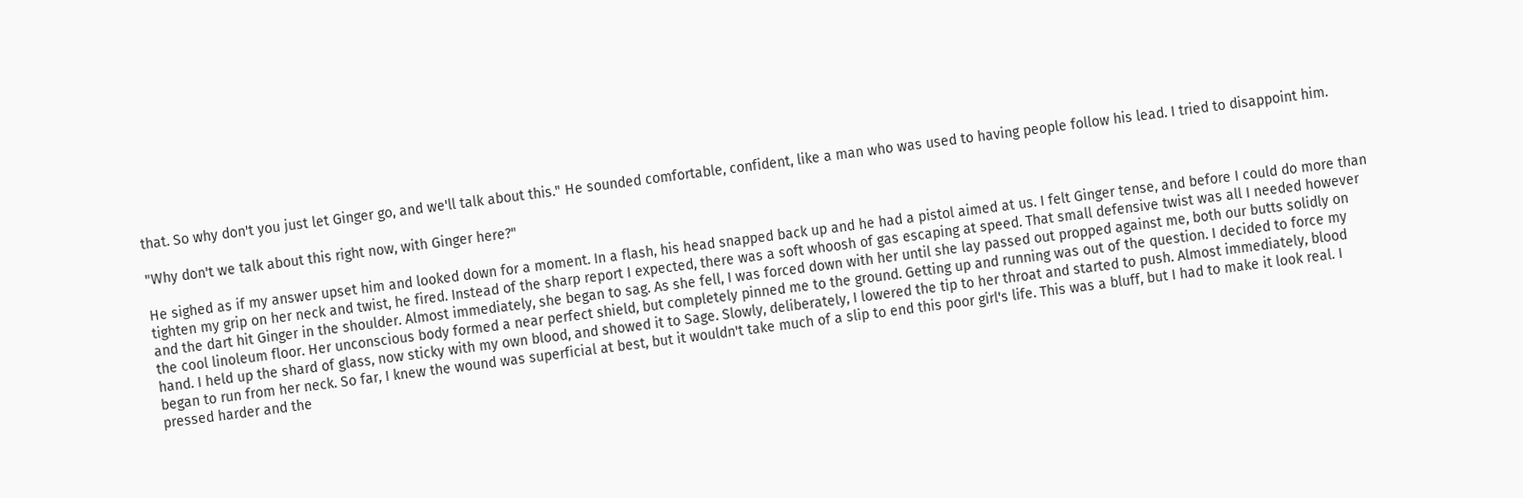that. So why don't you just let Ginger go, and we'll talk about this." He sounded comfortable, confident, like a man who was used to having people follow his lead. I tried to disappoint him.

"Why don't we talk about this right now, with Ginger here?"

He sighed as if my answer upset him and looked down for a moment. In a flash, his head snapped back up and he had a pistol aimed at us. I felt Ginger tense, and before I could do more than tighten my grip on her neck and twist, he fired. Instead of the sharp report I expected, there was a soft whoosh of gas escaping at speed. That small defensive twist was all I needed however and the dart hit Ginger in the shoulder. Almost immediately, she began to sag. As she fell, I was forced down with her until she lay passed out propped against me, both our butts solidly on the cool linoleum floor. Her unconscious body formed a near perfect shield, but completely pinned me to the ground. Getting up and running was out of the question. I decided to force my hand. I held up the shard of glass, now sticky with my own blood, and showed it to Sage. Slowly, deliberately, I lowered the tip to her throat and started to push. Almost immediately, blood began to run from her neck. So far, I knew the wound was superficial at best, but it wouldn't take much of a slip to end this poor girl's life. This was a bluff, but I had to make it look real. I pressed harder and the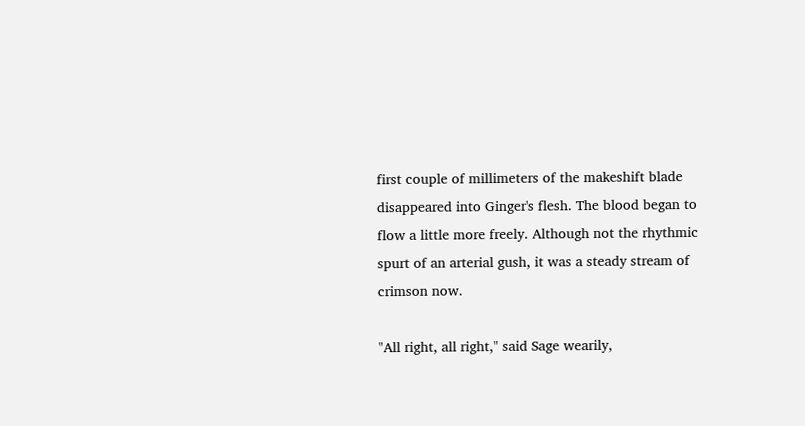first couple of millimeters of the makeshift blade disappeared into Ginger's flesh. The blood began to flow a little more freely. Although not the rhythmic spurt of an arterial gush, it was a steady stream of crimson now.

"All right, all right," said Sage wearily,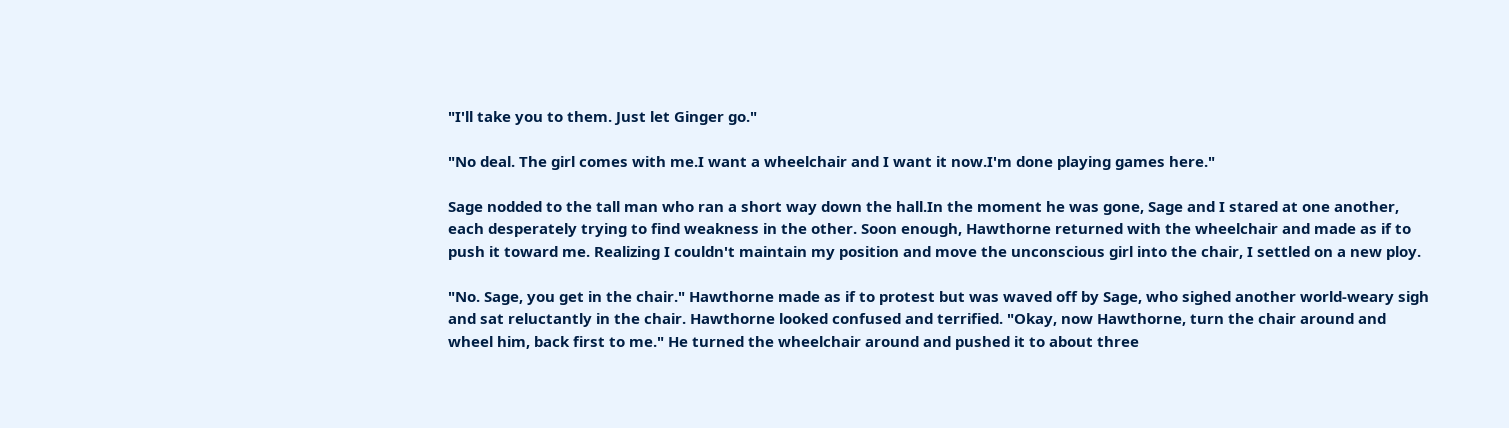"I'll take you to them. Just let Ginger go."

"No deal. The girl comes with me.I want a wheelchair and I want it now.I'm done playing games here."

Sage nodded to the tall man who ran a short way down the hall.In the moment he was gone, Sage and I stared at one another, each desperately trying to find weakness in the other. Soon enough, Hawthorne returned with the wheelchair and made as if to push it toward me. Realizing I couldn't maintain my position and move the unconscious girl into the chair, I settled on a new ploy.

"No. Sage, you get in the chair." Hawthorne made as if to protest but was waved off by Sage, who sighed another world-weary sigh and sat reluctantly in the chair. Hawthorne looked confused and terrified. "Okay, now Hawthorne, turn the chair around and wheel him, back first to me." He turned the wheelchair around and pushed it to about three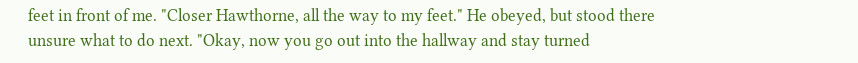feet in front of me. "Closer Hawthorne, all the way to my feet." He obeyed, but stood there unsure what to do next. "Okay, now you go out into the hallway and stay turned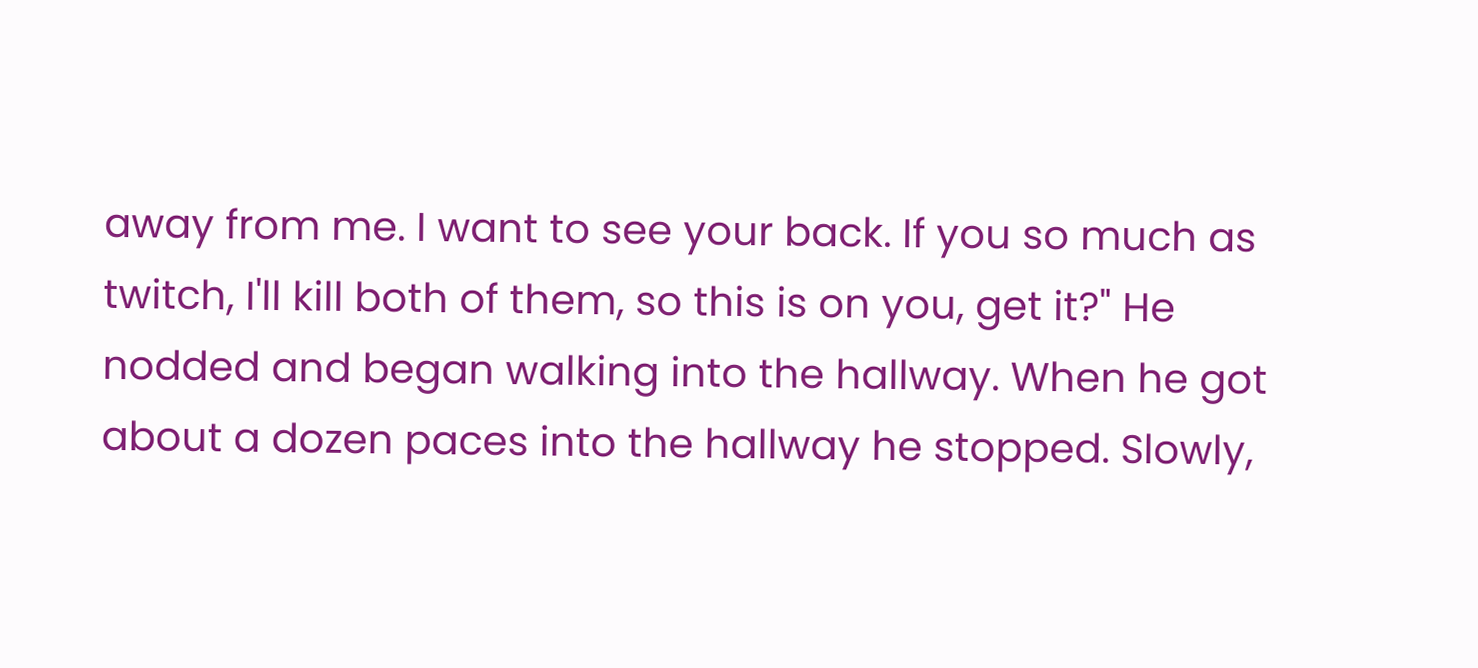away from me. I want to see your back. If you so much as twitch, I'll kill both of them, so this is on you, get it?" He nodded and began walking into the hallway. When he got about a dozen paces into the hallway he stopped. Slowly,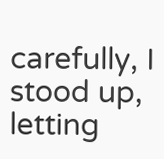carefully, I stood up, letting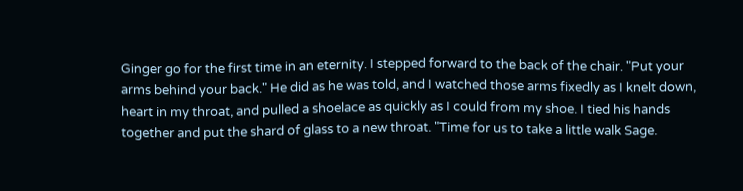Ginger go for the first time in an eternity. I stepped forward to the back of the chair. "Put your arms behind your back." He did as he was told, and I watched those arms fixedly as I knelt down, heart in my throat, and pulled a shoelace as quickly as I could from my shoe. I tied his hands together and put the shard of glass to a new throat. "Time for us to take a little walk Sage.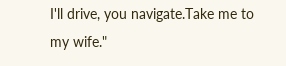I'll drive, you navigate.Take me to my wife."